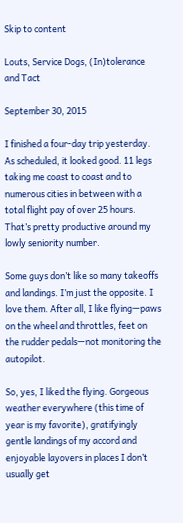Skip to content

Louts, Service Dogs, (In)tolerance and Tact

September 30, 2015

I finished a four-day trip yesterday. As scheduled, it looked good. 11 legs taking me coast to coast and to numerous cities in between with a total flight pay of over 25 hours. That’s pretty productive around my lowly seniority number.

Some guys don’t like so many takeoffs and landings. I’m just the opposite. I love them. After all, I like flying—paws on the wheel and throttles, feet on the rudder pedals—not monitoring the autopilot.

So, yes, I liked the flying. Gorgeous weather everywhere (this time of year is my favorite), gratifyingly gentle landings of my accord and enjoyable layovers in places I don’t usually get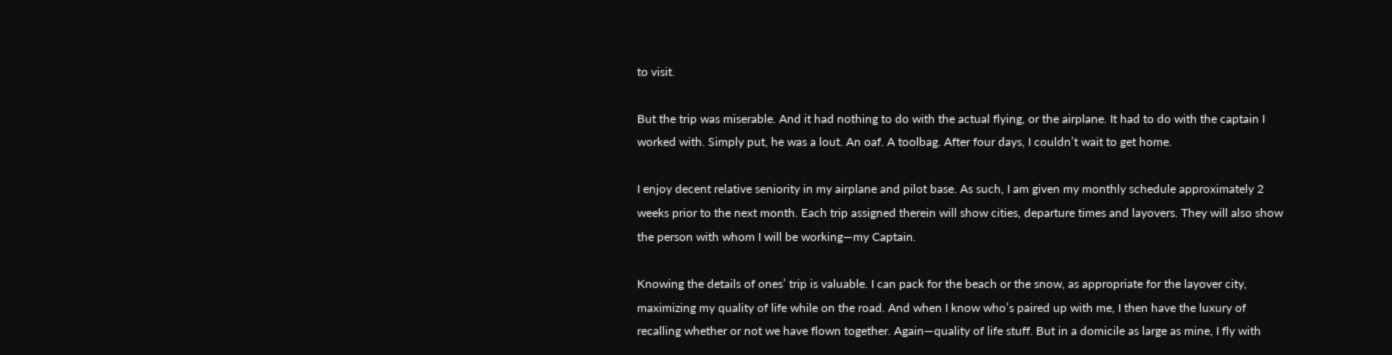to visit.

But the trip was miserable. And it had nothing to do with the actual flying, or the airplane. It had to do with the captain I worked with. Simply put, he was a lout. An oaf. A toolbag. After four days, I couldn’t wait to get home.

I enjoy decent relative seniority in my airplane and pilot base. As such, I am given my monthly schedule approximately 2 weeks prior to the next month. Each trip assigned therein will show cities, departure times and layovers. They will also show the person with whom I will be working—my Captain.

Knowing the details of ones’ trip is valuable. I can pack for the beach or the snow, as appropriate for the layover city, maximizing my quality of life while on the road. And when I know who’s paired up with me, I then have the luxury of recalling whether or not we have flown together. Again—quality of life stuff. But in a domicile as large as mine, I fly with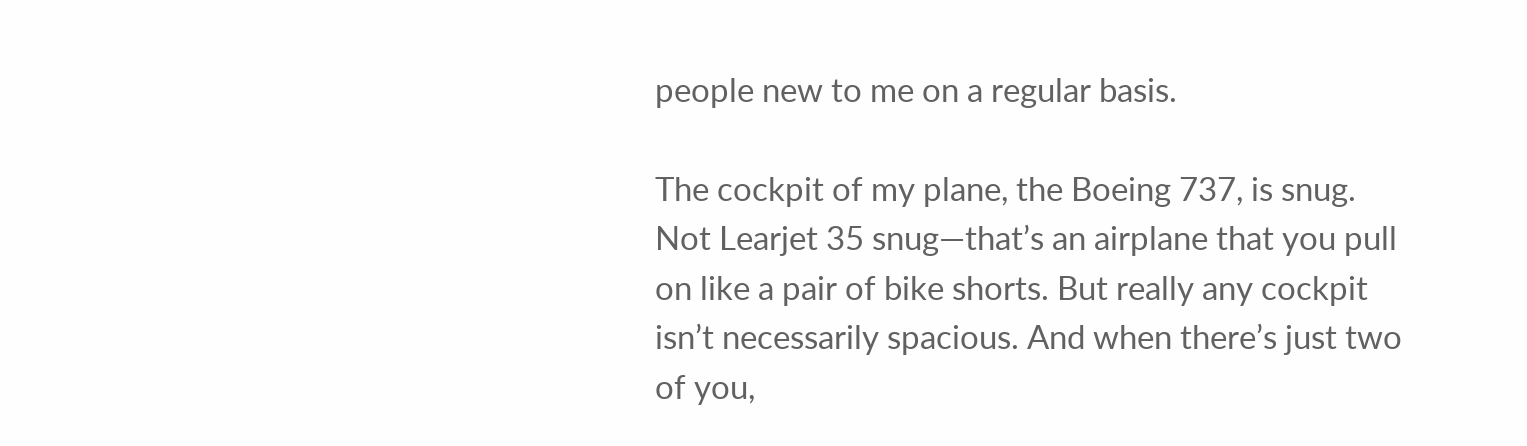people new to me on a regular basis.

The cockpit of my plane, the Boeing 737, is snug. Not Learjet 35 snug—that’s an airplane that you pull on like a pair of bike shorts. But really any cockpit isn’t necessarily spacious. And when there’s just two of you,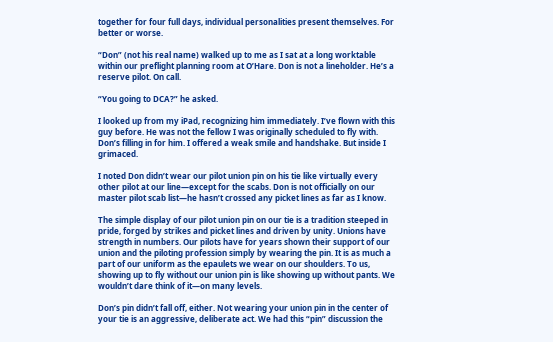together for four full days, individual personalities present themselves. For better or worse.

“Don” (not his real name) walked up to me as I sat at a long worktable within our preflight planning room at O’Hare. Don is not a lineholder. He’s a reserve pilot. On call.

“You going to DCA?” he asked.

I looked up from my iPad, recognizing him immediately. I’ve flown with this guy before. He was not the fellow I was originally scheduled to fly with. Don’s filling in for him. I offered a weak smile and handshake. But inside I grimaced.

I noted Don didn’t wear our pilot union pin on his tie like virtually every other pilot at our line—except for the scabs. Don is not officially on our master pilot scab list—he hasn’t crossed any picket lines as far as I know.

The simple display of our pilot union pin on our tie is a tradition steeped in pride, forged by strikes and picket lines and driven by unity. Unions have strength in numbers. Our pilots have for years shown their support of our union and the piloting profession simply by wearing the pin. It is as much a part of our uniform as the epaulets we wear on our shoulders. To us, showing up to fly without our union pin is like showing up without pants. We wouldn’t dare think of it—on many levels.

Don’s pin didn’t fall off, either. Not wearing your union pin in the center of your tie is an aggressive, deliberate act. We had this “pin” discussion the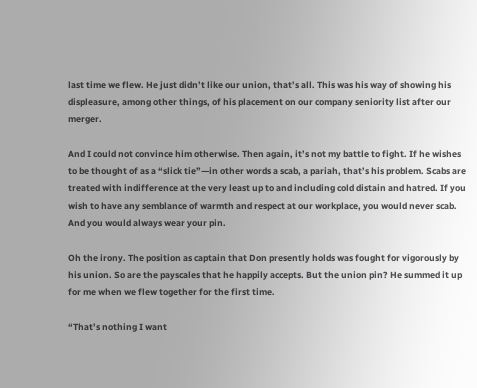last time we flew. He just didn’t like our union, that’s all. This was his way of showing his displeasure, among other things, of his placement on our company seniority list after our merger.

And I could not convince him otherwise. Then again, it’s not my battle to fight. If he wishes to be thought of as a “slick tie”—in other words a scab, a pariah, that’s his problem. Scabs are treated with indifference at the very least up to and including cold distain and hatred. If you wish to have any semblance of warmth and respect at our workplace, you would never scab. And you would always wear your pin.

Oh the irony. The position as captain that Don presently holds was fought for vigorously by his union. So are the payscales that he happily accepts. But the union pin? He summed it up for me when we flew together for the first time.

“That’s nothing I want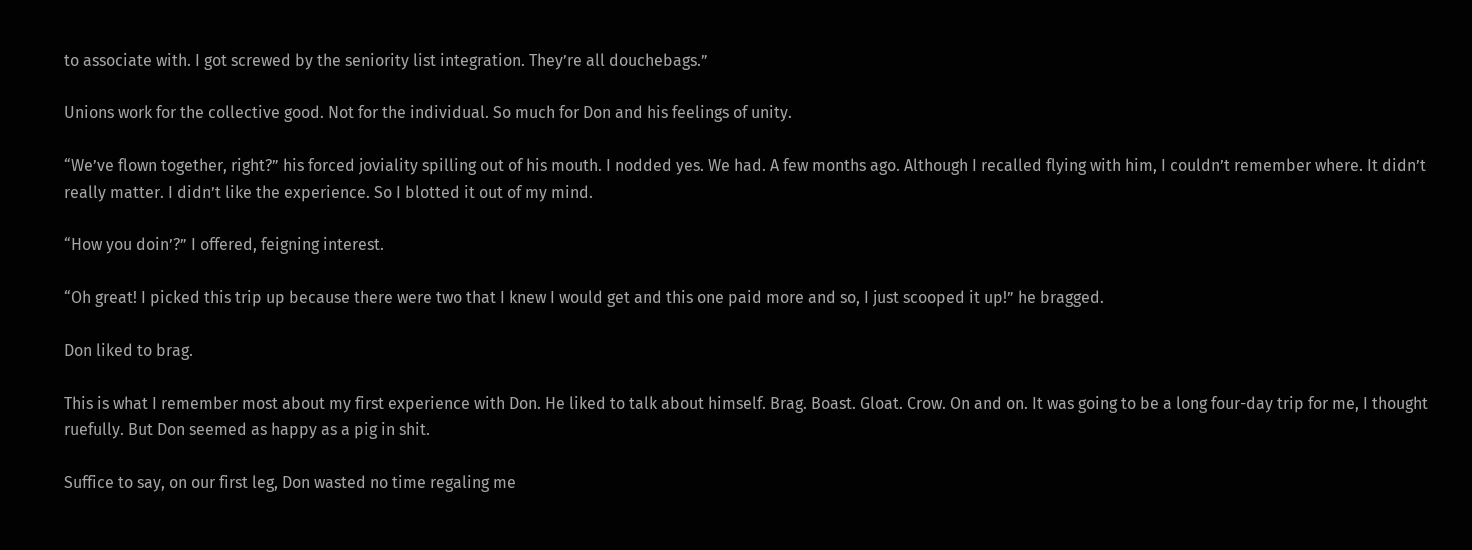to associate with. I got screwed by the seniority list integration. They’re all douchebags.”

Unions work for the collective good. Not for the individual. So much for Don and his feelings of unity.

“We’ve flown together, right?” his forced joviality spilling out of his mouth. I nodded yes. We had. A few months ago. Although I recalled flying with him, I couldn’t remember where. It didn’t really matter. I didn’t like the experience. So I blotted it out of my mind.

“How you doin’?” I offered, feigning interest.

“Oh great! I picked this trip up because there were two that I knew I would get and this one paid more and so, I just scooped it up!” he bragged.

Don liked to brag.

This is what I remember most about my first experience with Don. He liked to talk about himself. Brag. Boast. Gloat. Crow. On and on. It was going to be a long four-day trip for me, I thought ruefully. But Don seemed as happy as a pig in shit.

Suffice to say, on our first leg, Don wasted no time regaling me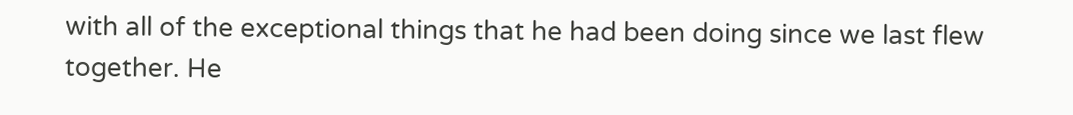with all of the exceptional things that he had been doing since we last flew together. He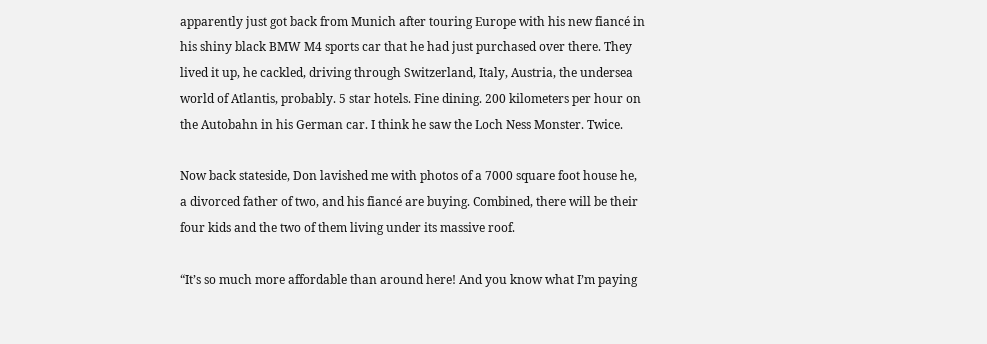apparently just got back from Munich after touring Europe with his new fiancé in his shiny black BMW M4 sports car that he had just purchased over there. They lived it up, he cackled, driving through Switzerland, Italy, Austria, the undersea world of Atlantis, probably. 5 star hotels. Fine dining. 200 kilometers per hour on the Autobahn in his German car. I think he saw the Loch Ness Monster. Twice.

Now back stateside, Don lavished me with photos of a 7000 square foot house he, a divorced father of two, and his fiancé are buying. Combined, there will be their four kids and the two of them living under its massive roof.

“It’s so much more affordable than around here! And you know what I’m paying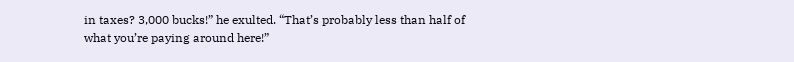in taxes? 3,000 bucks!” he exulted. “That’s probably less than half of what you’re paying around here!”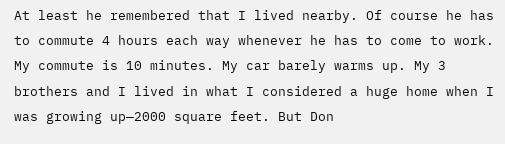At least he remembered that I lived nearby. Of course he has to commute 4 hours each way whenever he has to come to work. My commute is 10 minutes. My car barely warms up. My 3 brothers and I lived in what I considered a huge home when I was growing up—2000 square feet. But Don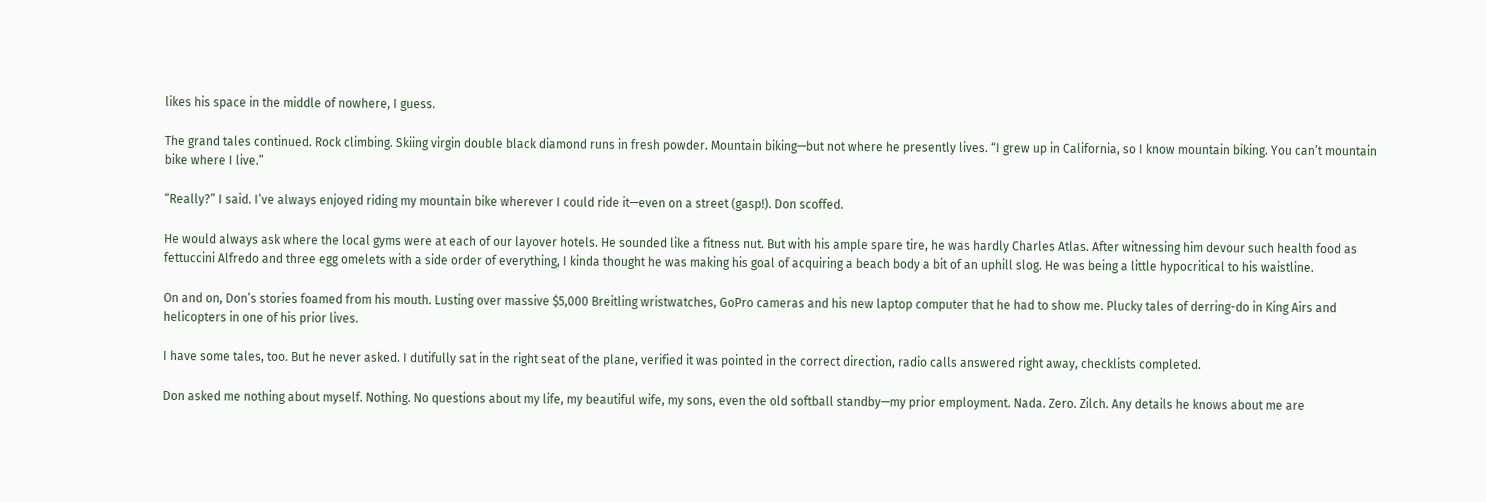likes his space in the middle of nowhere, I guess.

The grand tales continued. Rock climbing. Skiing virgin double black diamond runs in fresh powder. Mountain biking—but not where he presently lives. “I grew up in California, so I know mountain biking. You can’t mountain bike where I live.”

“Really?” I said. I’ve always enjoyed riding my mountain bike wherever I could ride it—even on a street (gasp!). Don scoffed.

He would always ask where the local gyms were at each of our layover hotels. He sounded like a fitness nut. But with his ample spare tire, he was hardly Charles Atlas. After witnessing him devour such health food as fettuccini Alfredo and three egg omelets with a side order of everything, I kinda thought he was making his goal of acquiring a beach body a bit of an uphill slog. He was being a little hypocritical to his waistline.

On and on, Don’s stories foamed from his mouth. Lusting over massive $5,000 Breitling wristwatches, GoPro cameras and his new laptop computer that he had to show me. Plucky tales of derring-do in King Airs and helicopters in one of his prior lives.

I have some tales, too. But he never asked. I dutifully sat in the right seat of the plane, verified it was pointed in the correct direction, radio calls answered right away, checklists completed.

Don asked me nothing about myself. Nothing. No questions about my life, my beautiful wife, my sons, even the old softball standby—my prior employment. Nada. Zero. Zilch. Any details he knows about me are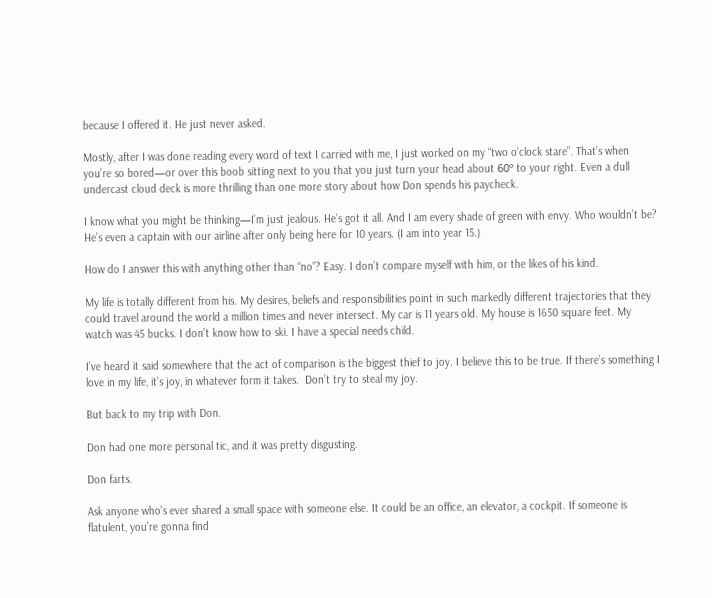because I offered it. He just never asked.

Mostly, after I was done reading every word of text I carried with me, I just worked on my “two o’clock stare”. That’s when you’re so bored—or over this boob sitting next to you that you just turn your head about 60º to your right. Even a dull undercast cloud deck is more thrilling than one more story about how Don spends his paycheck.

I know what you might be thinking—I’m just jealous. He’s got it all. And I am every shade of green with envy. Who wouldn’t be? He’s even a captain with our airline after only being here for 10 years. (I am into year 15.)

How do I answer this with anything other than “no”? Easy. I don’t compare myself with him, or the likes of his kind.

My life is totally different from his. My desires, beliefs and responsibilities point in such markedly different trajectories that they could travel around the world a million times and never intersect. My car is 11 years old. My house is 1650 square feet. My watch was 45 bucks. I don’t know how to ski. I have a special needs child.

I’ve heard it said somewhere that the act of comparison is the biggest thief to joy. I believe this to be true. If there’s something I love in my life, it’s joy, in whatever form it takes.  Don’t try to steal my joy.

But back to my trip with Don.

Don had one more personal tic, and it was pretty disgusting.

Don farts.

Ask anyone who’s ever shared a small space with someone else. It could be an office, an elevator, a cockpit. If someone is flatulent, you’re gonna find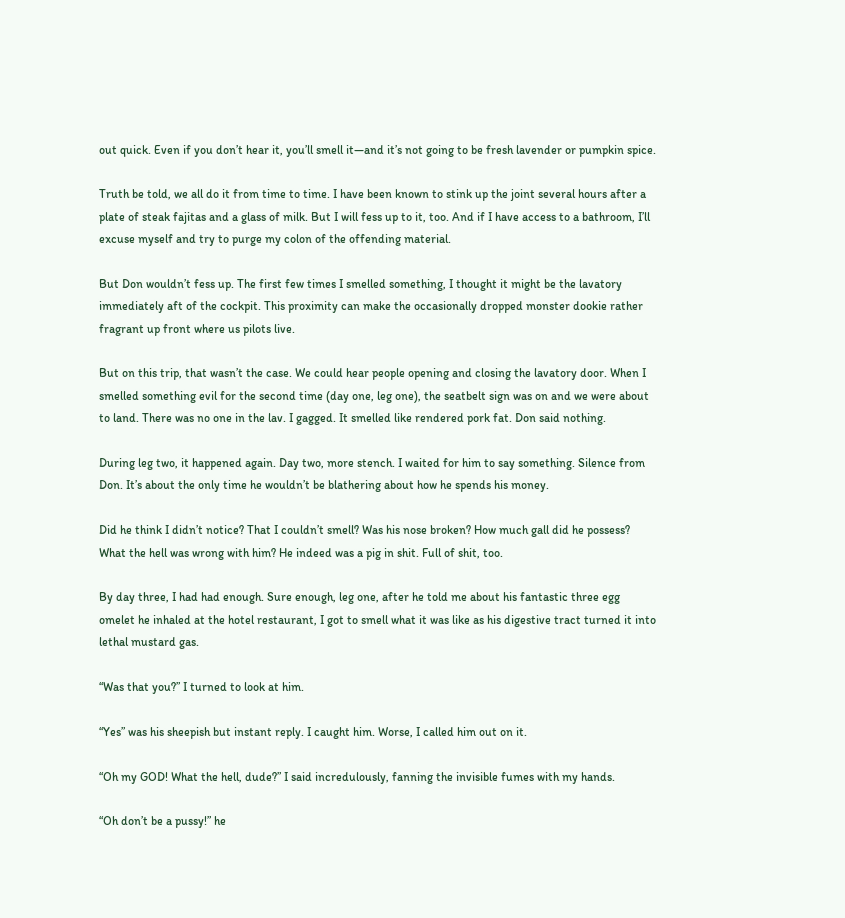out quick. Even if you don’t hear it, you’ll smell it—and it’s not going to be fresh lavender or pumpkin spice.

Truth be told, we all do it from time to time. I have been known to stink up the joint several hours after a plate of steak fajitas and a glass of milk. But I will fess up to it, too. And if I have access to a bathroom, I’ll excuse myself and try to purge my colon of the offending material.

But Don wouldn’t fess up. The first few times I smelled something, I thought it might be the lavatory immediately aft of the cockpit. This proximity can make the occasionally dropped monster dookie rather fragrant up front where us pilots live.

But on this trip, that wasn’t the case. We could hear people opening and closing the lavatory door. When I smelled something evil for the second time (day one, leg one), the seatbelt sign was on and we were about to land. There was no one in the lav. I gagged. It smelled like rendered pork fat. Don said nothing.

During leg two, it happened again. Day two, more stench. I waited for him to say something. Silence from Don. It’s about the only time he wouldn’t be blathering about how he spends his money.

Did he think I didn’t notice? That I couldn’t smell? Was his nose broken? How much gall did he possess? What the hell was wrong with him? He indeed was a pig in shit. Full of shit, too.

By day three, I had had enough. Sure enough, leg one, after he told me about his fantastic three egg omelet he inhaled at the hotel restaurant, I got to smell what it was like as his digestive tract turned it into lethal mustard gas.

“Was that you?” I turned to look at him.

“Yes” was his sheepish but instant reply. I caught him. Worse, I called him out on it.

“Oh my GOD! What the hell, dude?” I said incredulously, fanning the invisible fumes with my hands.

“Oh don’t be a pussy!” he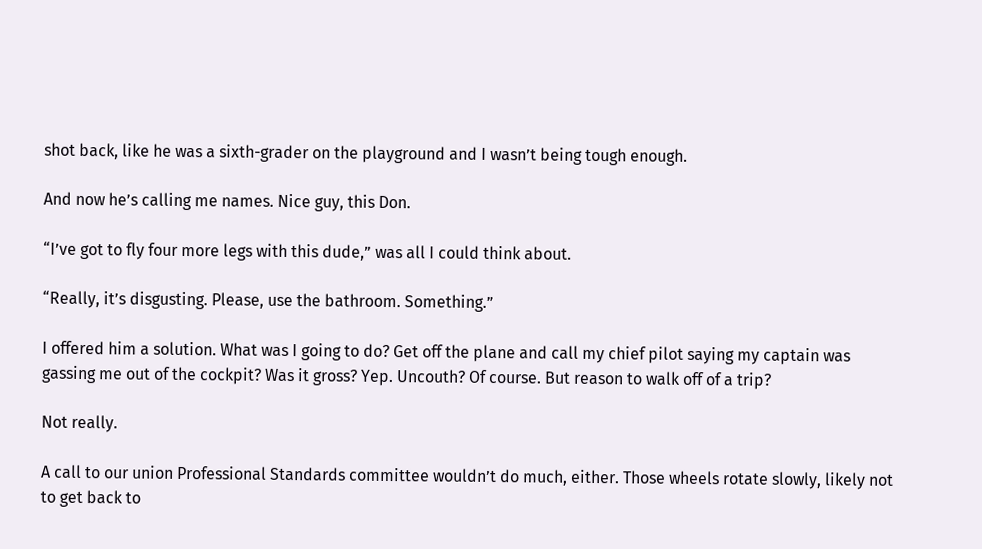shot back, like he was a sixth-grader on the playground and I wasn’t being tough enough.

And now he’s calling me names. Nice guy, this Don.

“I’ve got to fly four more legs with this dude,” was all I could think about.

“Really, it’s disgusting. Please, use the bathroom. Something.”

I offered him a solution. What was I going to do? Get off the plane and call my chief pilot saying my captain was gassing me out of the cockpit? Was it gross? Yep. Uncouth? Of course. But reason to walk off of a trip?

Not really.

A call to our union Professional Standards committee wouldn’t do much, either. Those wheels rotate slowly, likely not to get back to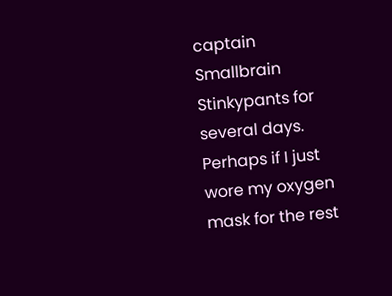captain Smallbrain Stinkypants for several days. Perhaps if I just wore my oxygen mask for the rest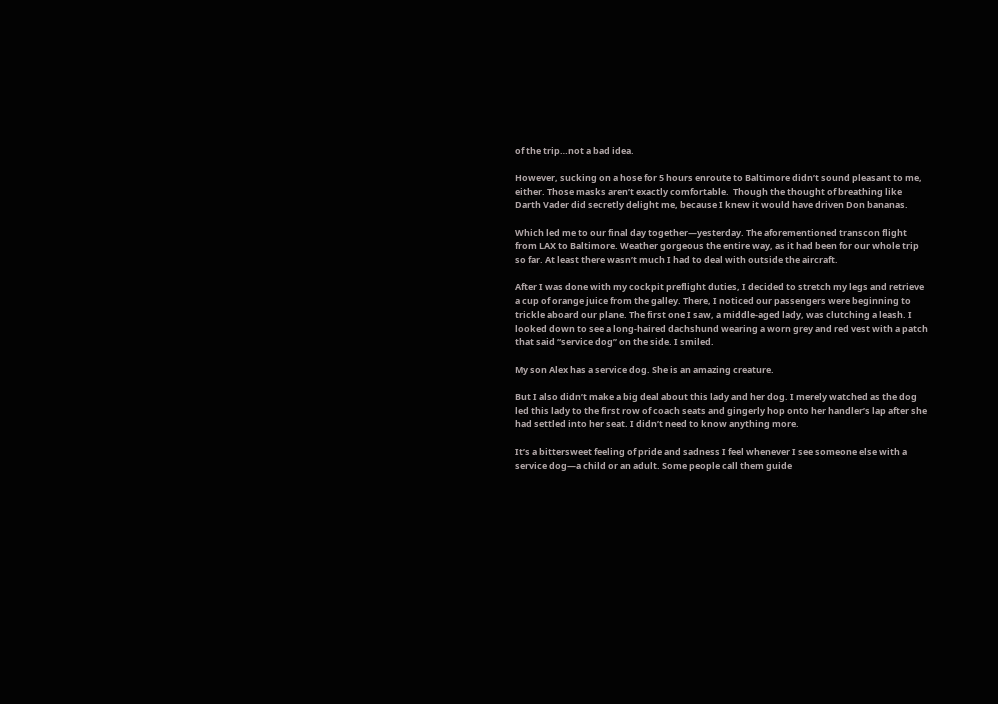of the trip…not a bad idea.

However, sucking on a hose for 5 hours enroute to Baltimore didn’t sound pleasant to me, either. Those masks aren’t exactly comfortable.  Though the thought of breathing like Darth Vader did secretly delight me, because I knew it would have driven Don bananas.

Which led me to our final day together—yesterday. The aforementioned transcon flight from LAX to Baltimore. Weather gorgeous the entire way, as it had been for our whole trip so far. At least there wasn’t much I had to deal with outside the aircraft.

After I was done with my cockpit preflight duties, I decided to stretch my legs and retrieve a cup of orange juice from the galley. There, I noticed our passengers were beginning to trickle aboard our plane. The first one I saw, a middle-aged lady, was clutching a leash. I looked down to see a long-haired dachshund wearing a worn grey and red vest with a patch that said “service dog” on the side. I smiled.

My son Alex has a service dog. She is an amazing creature.

But I also didn’t make a big deal about this lady and her dog. I merely watched as the dog led this lady to the first row of coach seats and gingerly hop onto her handler’s lap after she had settled into her seat. I didn’t need to know anything more.

It’s a bittersweet feeling of pride and sadness I feel whenever I see someone else with a service dog—a child or an adult. Some people call them guide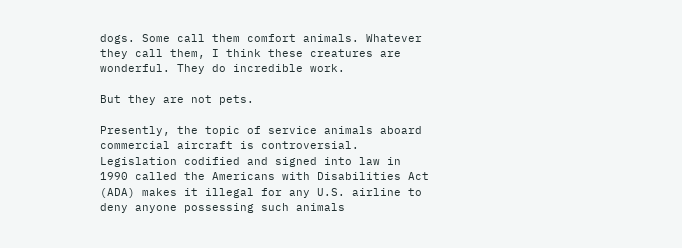dogs. Some call them comfort animals. Whatever they call them, I think these creatures are wonderful. They do incredible work.

But they are not pets.

Presently, the topic of service animals aboard commercial aircraft is controversial. Legislation codified and signed into law in 1990 called the Americans with Disabilities Act (ADA) makes it illegal for any U.S. airline to deny anyone possessing such animals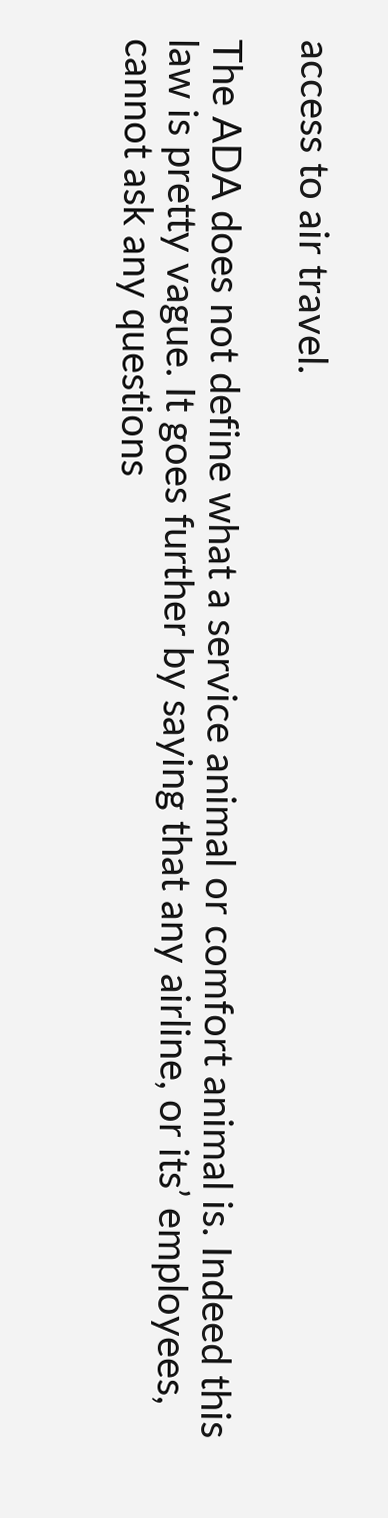access to air travel.

The ADA does not define what a service animal or comfort animal is. Indeed this law is pretty vague. It goes further by saying that any airline, or its’ employees, cannot ask any questions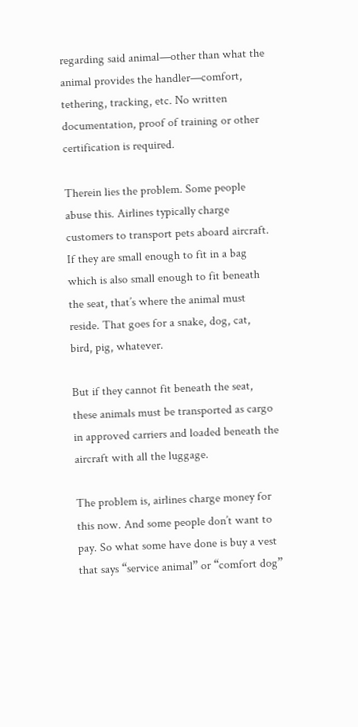regarding said animal—other than what the animal provides the handler—comfort, tethering, tracking, etc. No written documentation, proof of training or other certification is required.

Therein lies the problem. Some people abuse this. Airlines typically charge customers to transport pets aboard aircraft. If they are small enough to fit in a bag which is also small enough to fit beneath the seat, that’s where the animal must reside. That goes for a snake, dog, cat, bird, pig, whatever.

But if they cannot fit beneath the seat, these animals must be transported as cargo in approved carriers and loaded beneath the aircraft with all the luggage.

The problem is, airlines charge money for this now. And some people don’t want to pay. So what some have done is buy a vest that says “service animal” or “comfort dog”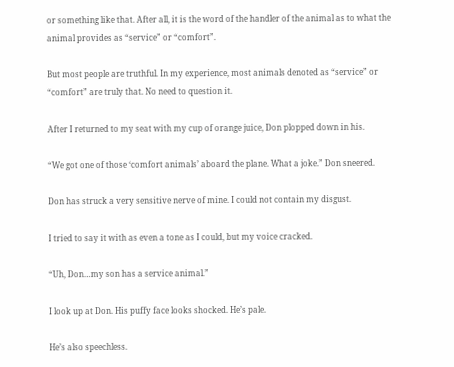or something like that. After all, it is the word of the handler of the animal as to what the animal provides as “service” or “comfort”.

But most people are truthful. In my experience, most animals denoted as “service” or “comfort” are truly that. No need to question it.

After I returned to my seat with my cup of orange juice, Don plopped down in his.

“We got one of those ‘comfort animals’ aboard the plane. What a joke.” Don sneered.

Don has struck a very sensitive nerve of mine. I could not contain my disgust.

I tried to say it with as even a tone as I could, but my voice cracked.

“Uh, Don…my son has a service animal.”

I look up at Don. His puffy face looks shocked. He’s pale.

He’s also speechless.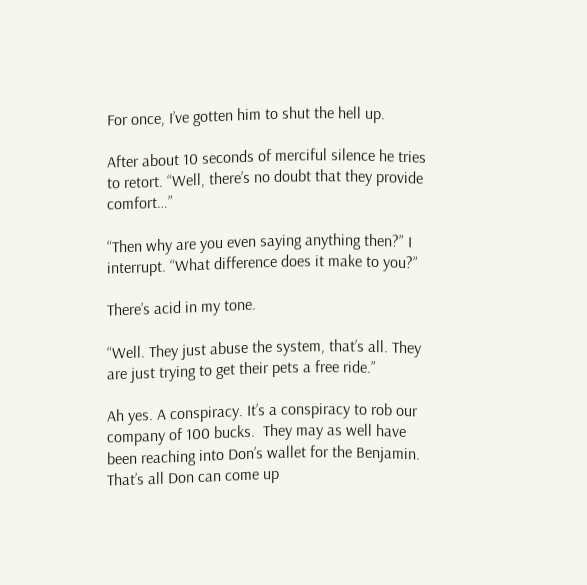For once, I’ve gotten him to shut the hell up.

After about 10 seconds of merciful silence he tries to retort. “Well, there’s no doubt that they provide comfort…”

“Then why are you even saying anything then?” I interrupt. “What difference does it make to you?”

There’s acid in my tone.

“Well. They just abuse the system, that’s all. They are just trying to get their pets a free ride.”

Ah yes. A conspiracy. It’s a conspiracy to rob our company of 100 bucks.  They may as well have been reaching into Don’s wallet for the Benjamin.  That’s all Don can come up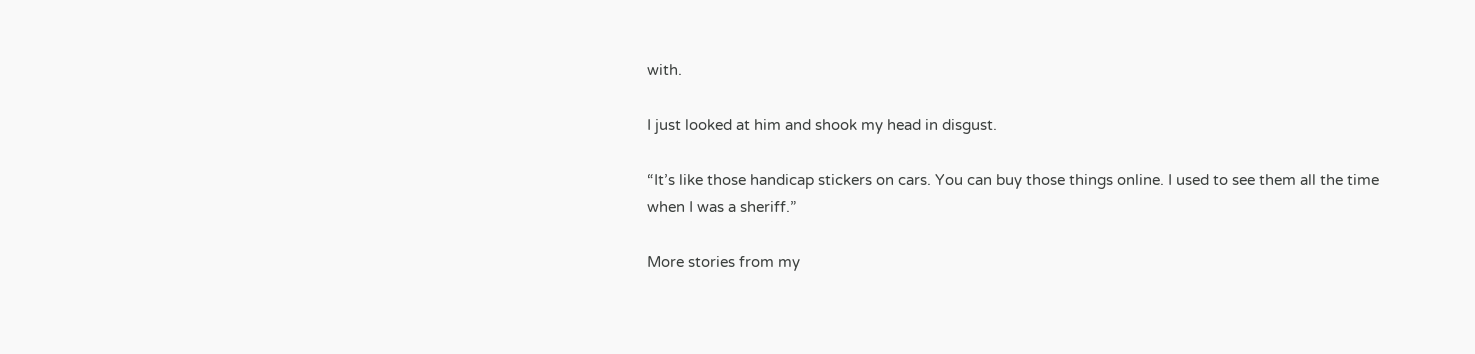with.

I just looked at him and shook my head in disgust.

“It’s like those handicap stickers on cars. You can buy those things online. I used to see them all the time when I was a sheriff.”

More stories from my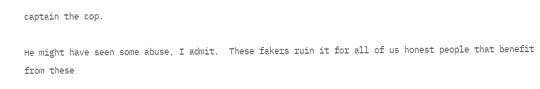captain the cop.

He might have seen some abuse, I admit.  These fakers ruin it for all of us honest people that benefit from these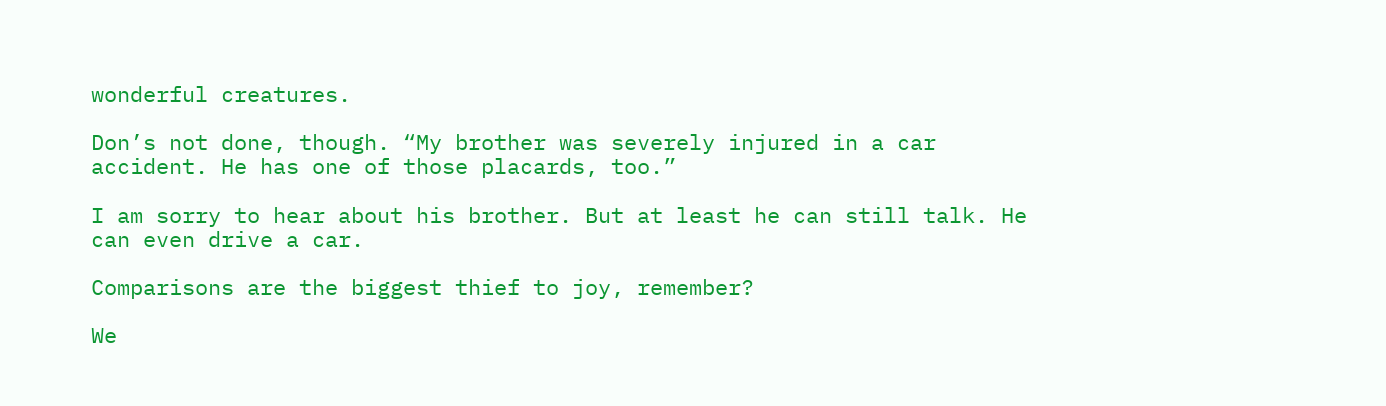wonderful creatures.

Don’s not done, though. “My brother was severely injured in a car accident. He has one of those placards, too.”

I am sorry to hear about his brother. But at least he can still talk. He can even drive a car.

Comparisons are the biggest thief to joy, remember?

We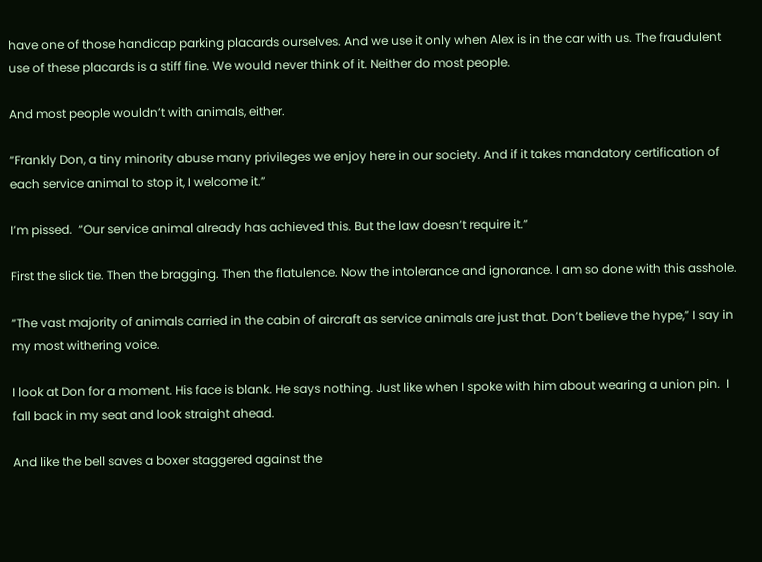have one of those handicap parking placards ourselves. And we use it only when Alex is in the car with us. The fraudulent use of these placards is a stiff fine. We would never think of it. Neither do most people.

And most people wouldn’t with animals, either.

“Frankly Don, a tiny minority abuse many privileges we enjoy here in our society. And if it takes mandatory certification of each service animal to stop it, I welcome it.”

I’m pissed.  “Our service animal already has achieved this. But the law doesn’t require it.”

First the slick tie. Then the bragging. Then the flatulence. Now the intolerance and ignorance. I am so done with this asshole.

“The vast majority of animals carried in the cabin of aircraft as service animals are just that. Don’t believe the hype,” I say in my most withering voice.

I look at Don for a moment. His face is blank. He says nothing. Just like when I spoke with him about wearing a union pin.  I fall back in my seat and look straight ahead.

And like the bell saves a boxer staggered against the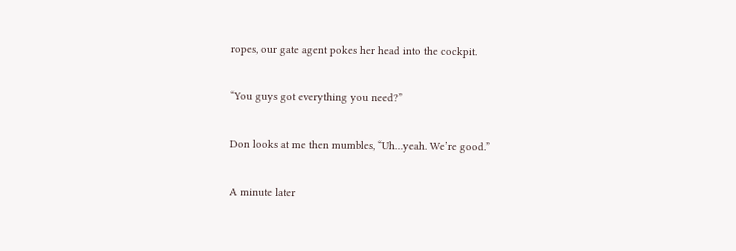ropes, our gate agent pokes her head into the cockpit.

“You guys got everything you need?”

Don looks at me then mumbles, “Uh…yeah. We’re good.”

A minute later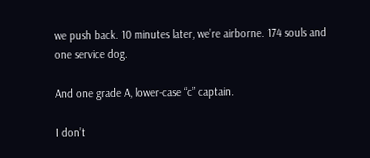we push back. 10 minutes later, we’re airborne. 174 souls and one service dog.

And one grade A, lower-case “c” captain.

I don’t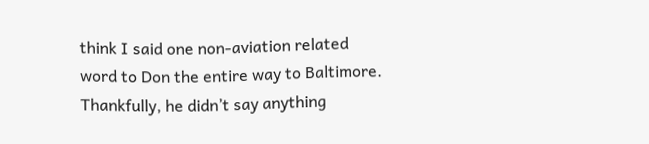think I said one non-aviation related word to Don the entire way to Baltimore. Thankfully, he didn’t say anything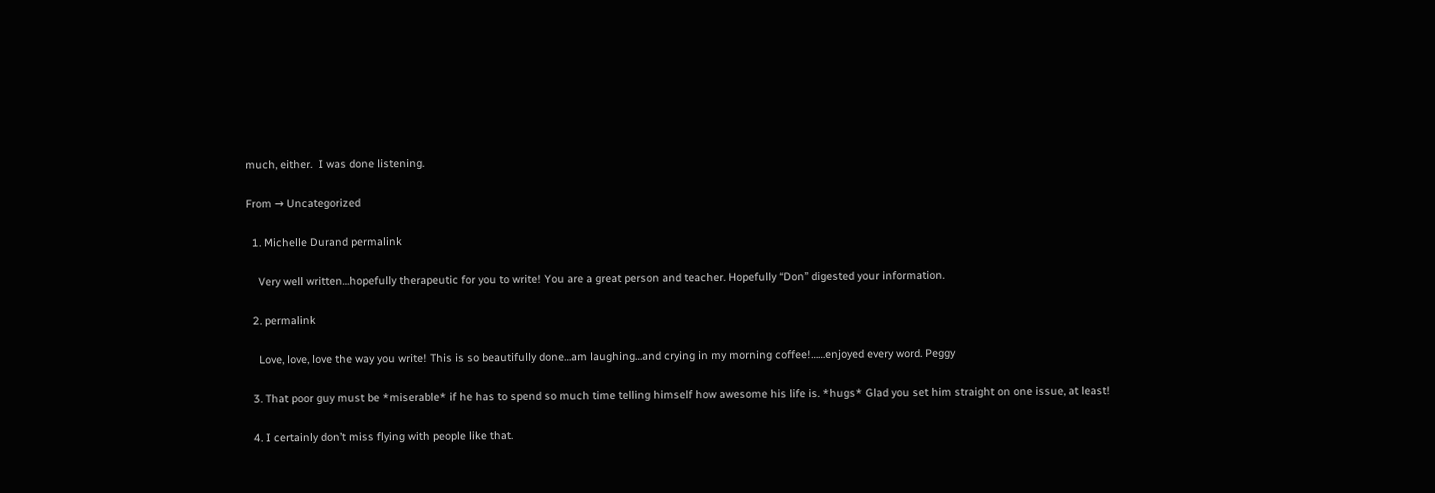much, either.  I was done listening.

From → Uncategorized

  1. Michelle Durand permalink

    Very well written…hopefully therapeutic for you to write! You are a great person and teacher. Hopefully “Don” digested your information.

  2. permalink

    Love, love, love the way you write! This is so beautifully done…am laughing…and crying in my morning coffee!……enjoyed every word. Peggy

  3. That poor guy must be *miserable* if he has to spend so much time telling himself how awesome his life is. *hugs* Glad you set him straight on one issue, at least!

  4. I certainly don’t miss flying with people like that.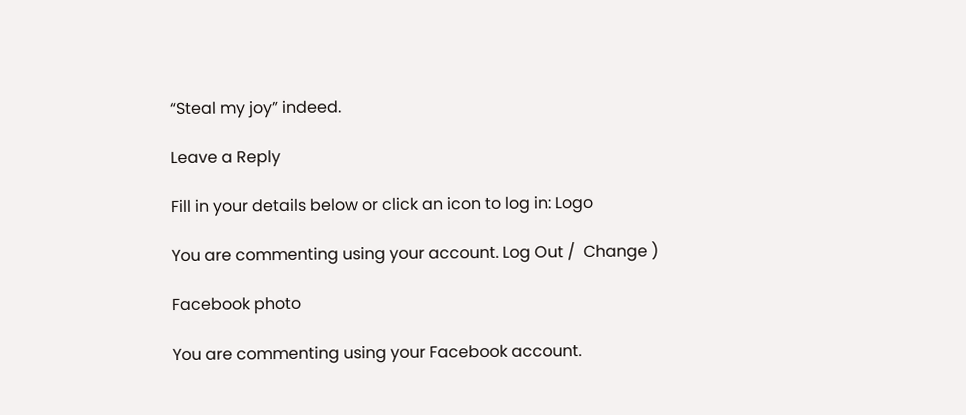“Steal my joy” indeed.

Leave a Reply

Fill in your details below or click an icon to log in: Logo

You are commenting using your account. Log Out /  Change )

Facebook photo

You are commenting using your Facebook account.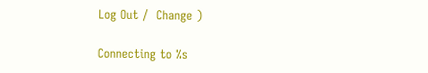Log Out /  Change )

Connecting to %s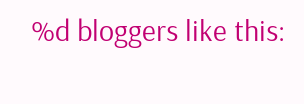%d bloggers like this: